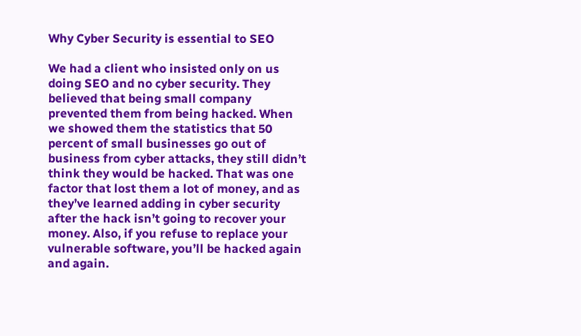Why Cyber Security is essential to SEO

We had a client who insisted only on us doing SEO and no cyber security. They believed that being small company prevented them from being hacked. When we showed them the statistics that 50 percent of small businesses go out of business from cyber attacks, they still didn’t think they would be hacked. That was one factor that lost them a lot of money, and as they’ve learned adding in cyber security after the hack isn’t going to recover your money. Also, if you refuse to replace your vulnerable software, you’ll be hacked again and again.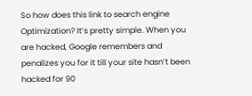So how does this link to search engine Optimization? It’s pretty simple. When you are hacked, Google remembers and penalizes you for it till your site hasn’t been hacked for 90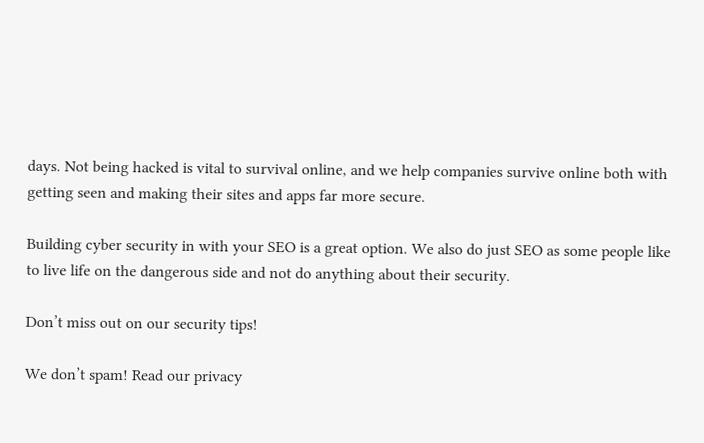days. Not being hacked is vital to survival online, and we help companies survive online both with getting seen and making their sites and apps far more secure.

Building cyber security in with your SEO is a great option. We also do just SEO as some people like to live life on the dangerous side and not do anything about their security.

Don’t miss out on our security tips!

We don’t spam! Read our privacy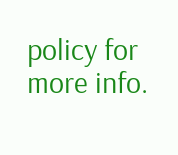policy for more info.